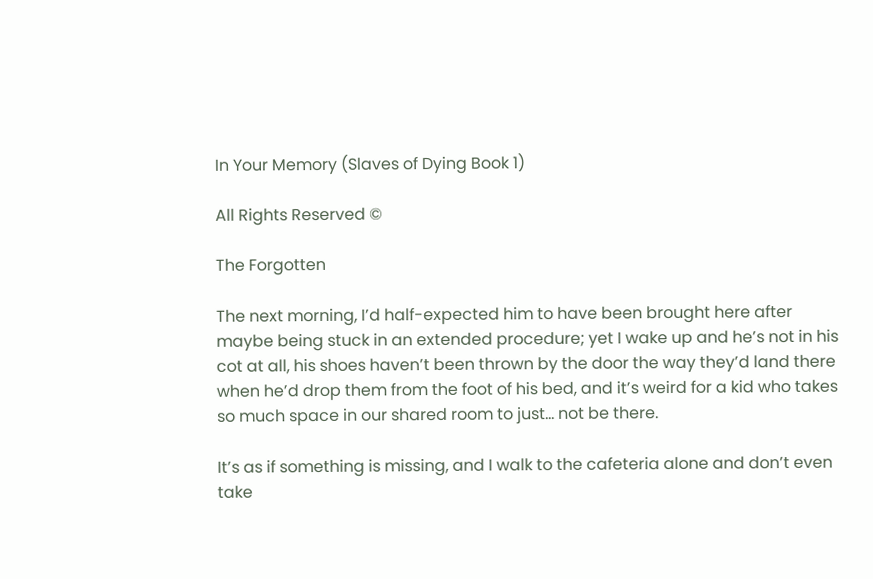In Your Memory (Slaves of Dying Book 1)

All Rights Reserved ©

The Forgotten

The next morning, I’d half-expected him to have been brought here after maybe being stuck in an extended procedure; yet I wake up and he’s not in his cot at all, his shoes haven’t been thrown by the door the way they’d land there when he’d drop them from the foot of his bed, and it’s weird for a kid who takes so much space in our shared room to just… not be there.

It’s as if something is missing, and I walk to the cafeteria alone and don’t even take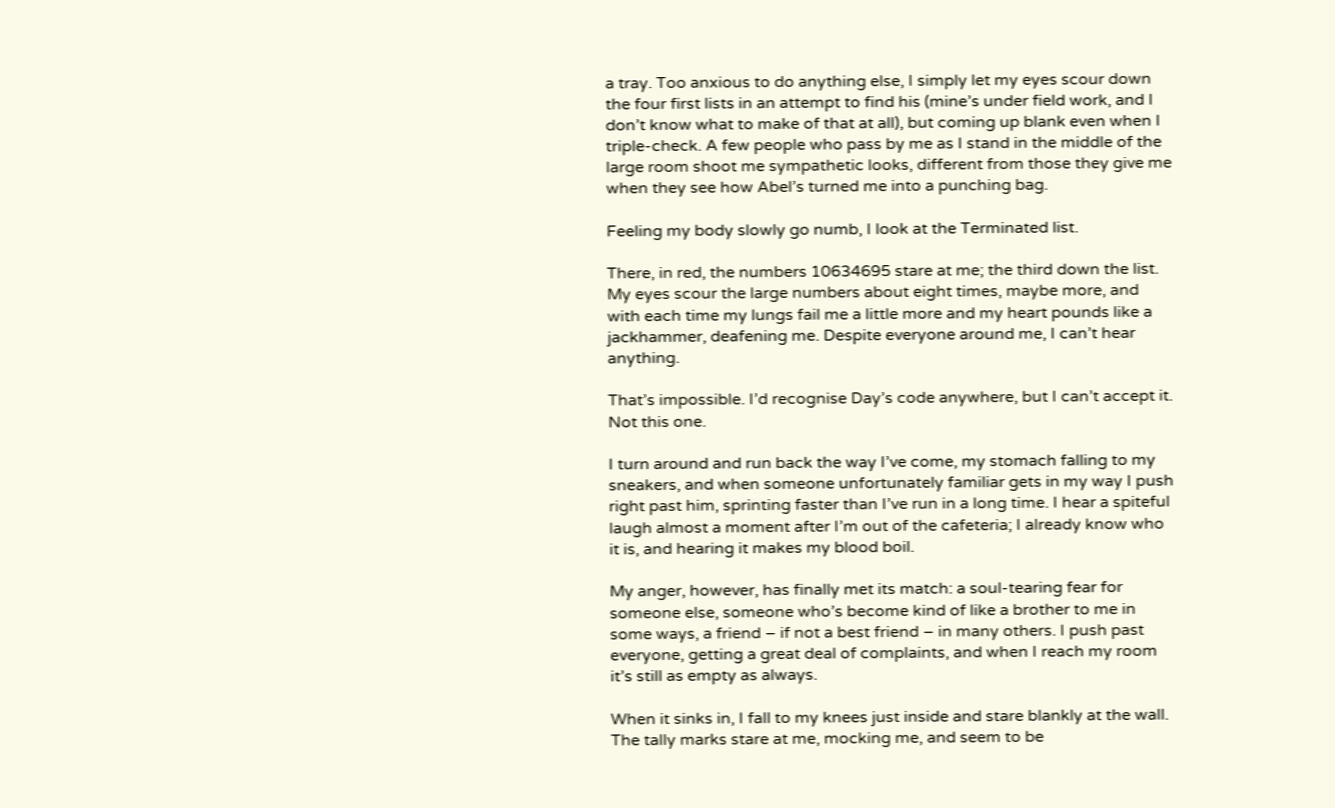a tray. Too anxious to do anything else, I simply let my eyes scour down the four first lists in an attempt to find his (mine’s under field work, and I don’t know what to make of that at all), but coming up blank even when I triple-check. A few people who pass by me as I stand in the middle of the large room shoot me sympathetic looks, different from those they give me when they see how Abel’s turned me into a punching bag.

Feeling my body slowly go numb, I look at the Terminated list.

There, in red, the numbers 10634695 stare at me; the third down the list. My eyes scour the large numbers about eight times, maybe more, and with each time my lungs fail me a little more and my heart pounds like a jackhammer, deafening me. Despite everyone around me, I can’t hear anything.

That’s impossible. I’d recognise Day’s code anywhere, but I can’t accept it. Not this one.

I turn around and run back the way I’ve come, my stomach falling to my sneakers, and when someone unfortunately familiar gets in my way I push right past him, sprinting faster than I’ve run in a long time. I hear a spiteful laugh almost a moment after I’m out of the cafeteria; I already know who it is, and hearing it makes my blood boil.

My anger, however, has finally met its match: a soul-tearing fear for someone else, someone who’s become kind of like a brother to me in some ways, a friend – if not a best friend – in many others. I push past everyone, getting a great deal of complaints, and when I reach my room it’s still as empty as always.

When it sinks in, I fall to my knees just inside and stare blankly at the wall. The tally marks stare at me, mocking me, and seem to be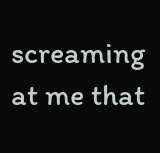screaming at me that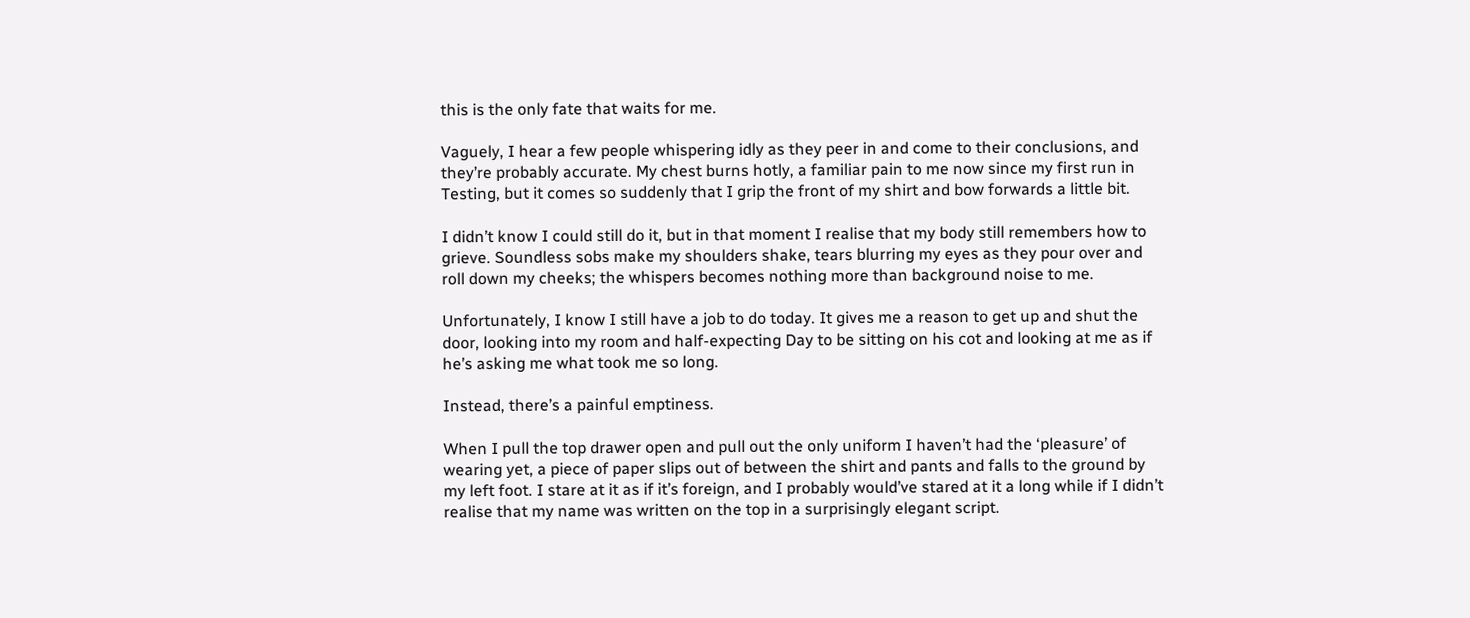this is the only fate that waits for me.

Vaguely, I hear a few people whispering idly as they peer in and come to their conclusions, and they’re probably accurate. My chest burns hotly, a familiar pain to me now since my first run in Testing, but it comes so suddenly that I grip the front of my shirt and bow forwards a little bit.

I didn’t know I could still do it, but in that moment I realise that my body still remembers how to grieve. Soundless sobs make my shoulders shake, tears blurring my eyes as they pour over and roll down my cheeks; the whispers becomes nothing more than background noise to me.

Unfortunately, I know I still have a job to do today. It gives me a reason to get up and shut the door, looking into my room and half-expecting Day to be sitting on his cot and looking at me as if he’s asking me what took me so long.

Instead, there’s a painful emptiness.

When I pull the top drawer open and pull out the only uniform I haven’t had the ‘pleasure’ of wearing yet, a piece of paper slips out of between the shirt and pants and falls to the ground by my left foot. I stare at it as if it’s foreign, and I probably would’ve stared at it a long while if I didn’t realise that my name was written on the top in a surprisingly elegant script.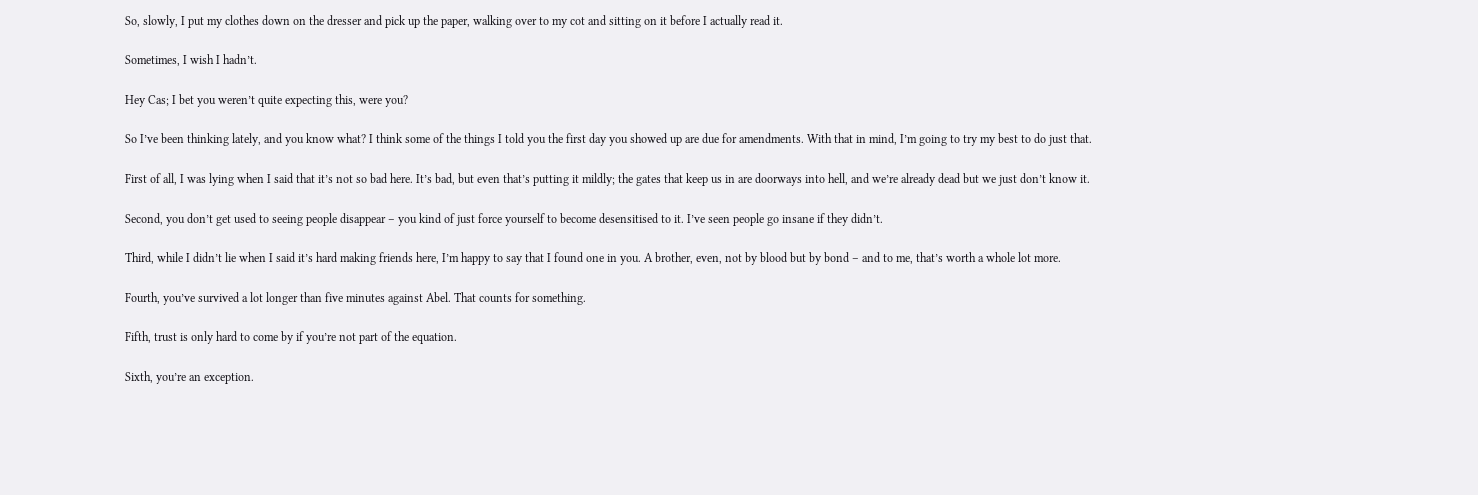So, slowly, I put my clothes down on the dresser and pick up the paper, walking over to my cot and sitting on it before I actually read it.

Sometimes, I wish I hadn’t.

Hey Cas; I bet you weren’t quite expecting this, were you?

So I’ve been thinking lately, and you know what? I think some of the things I told you the first day you showed up are due for amendments. With that in mind, I’m going to try my best to do just that.

First of all, I was lying when I said that it’s not so bad here. It’s bad, but even that’s putting it mildly; the gates that keep us in are doorways into hell, and we’re already dead but we just don’t know it.

Second, you don’t get used to seeing people disappear – you kind of just force yourself to become desensitised to it. I’ve seen people go insane if they didn’t.

Third, while I didn’t lie when I said it’s hard making friends here, I’m happy to say that I found one in you. A brother, even, not by blood but by bond – and to me, that’s worth a whole lot more.

Fourth, you’ve survived a lot longer than five minutes against Abel. That counts for something.

Fifth, trust is only hard to come by if you’re not part of the equation.

Sixth, you’re an exception.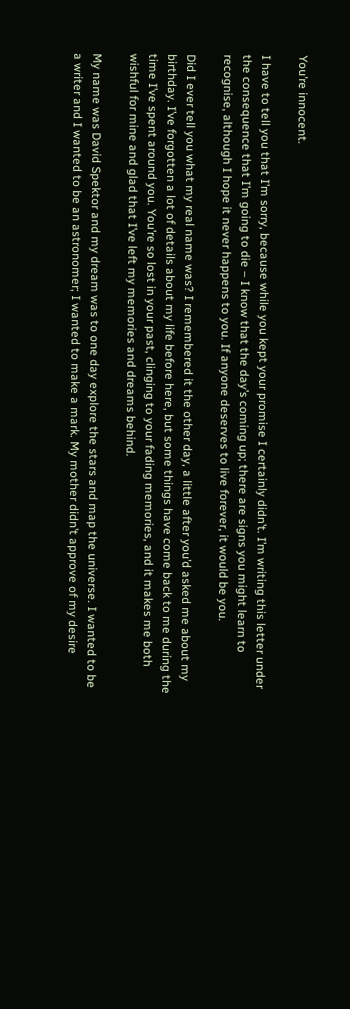You’re innocent.

I have to tell you that I’m sorry, because while you kept your promise I certainly didn’t. I’m writing this letter under the consequence that I’m going to die – I know that the day’s coming up; there are signs you might learn to recognise, although I hope it never happens to you. If anyone deserves to live forever, it would be you.

Did I ever tell you what my real name was? I remembered it the other day, a little after you’d asked me about my birthday. I’ve forgotten a lot of details about my life before here, but some things have come back to me during the time I’ve spent around you. You’re so lost in your past, clinging to your fading memories, and it makes me both wishful for mine and glad that I’ve left my memories and dreams behind.

My name was David Spektor and my dream was to one day explore the stars and map the universe. I wanted to be a writer and I wanted to be an astronomer; I wanted to make a mark. My mother didn’t approve of my desire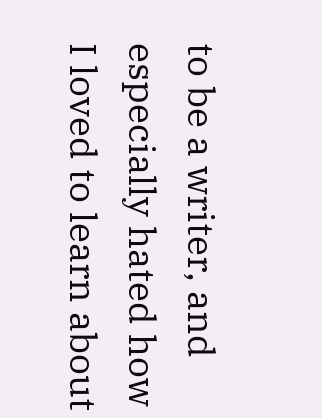to be a writer, and especially hated how I loved to learn about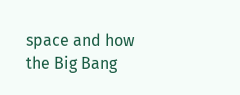space and how the Big Bang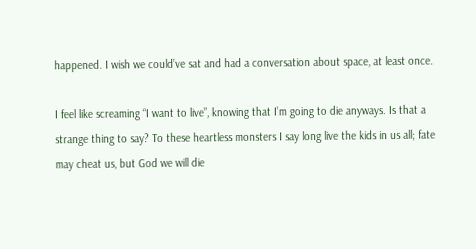happened. I wish we could’ve sat and had a conversation about space, at least once.

I feel like screaming “I want to live”, knowing that I’m going to die anyways. Is that a strange thing to say? To these heartless monsters I say long live the kids in us all; fate may cheat us, but God we will die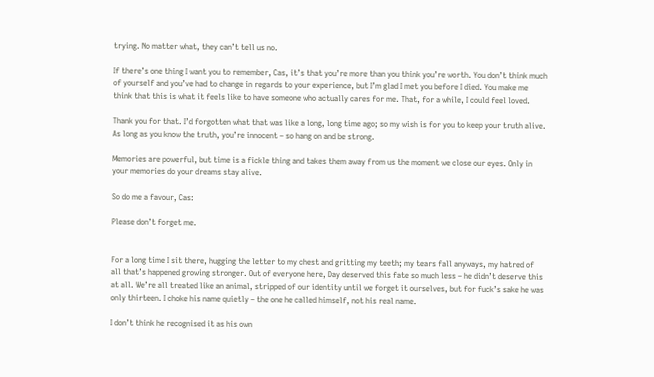trying. No matter what, they can’t tell us no.

If there’s one thing I want you to remember, Cas, it’s that you’re more than you think you’re worth. You don’t think much of yourself and you’ve had to change in regards to your experience, but I’m glad I met you before I died. You make me think that this is what it feels like to have someone who actually cares for me. That, for a while, I could feel loved.

Thank you for that. I’d forgotten what that was like a long, long time ago; so my wish is for you to keep your truth alive. As long as you know the truth, you’re innocent – so hang on and be strong.

Memories are powerful, but time is a fickle thing and takes them away from us the moment we close our eyes. Only in your memories do your dreams stay alive.

So do me a favour, Cas:

Please don’t forget me.


For a long time I sit there, hugging the letter to my chest and gritting my teeth; my tears fall anyways, my hatred of all that’s happened growing stronger. Out of everyone here, Day deserved this fate so much less – he didn’t deserve this at all. We’re all treated like an animal, stripped of our identity until we forget it ourselves, but for fuck’s sake he was only thirteen. I choke his name quietly – the one he called himself, not his real name.

I don’t think he recognised it as his own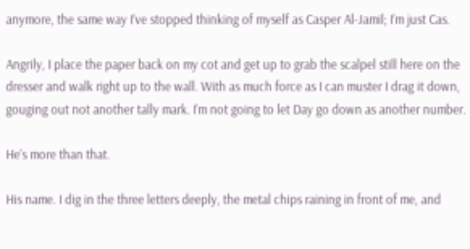anymore, the same way I’ve stopped thinking of myself as Casper Al-Jamil; I’m just Cas.

Angrily, I place the paper back on my cot and get up to grab the scalpel still here on the dresser and walk right up to the wall. With as much force as I can muster I drag it down, gouging out not another tally mark. I’m not going to let Day go down as another number.

He’s more than that.

His name. I dig in the three letters deeply, the metal chips raining in front of me, and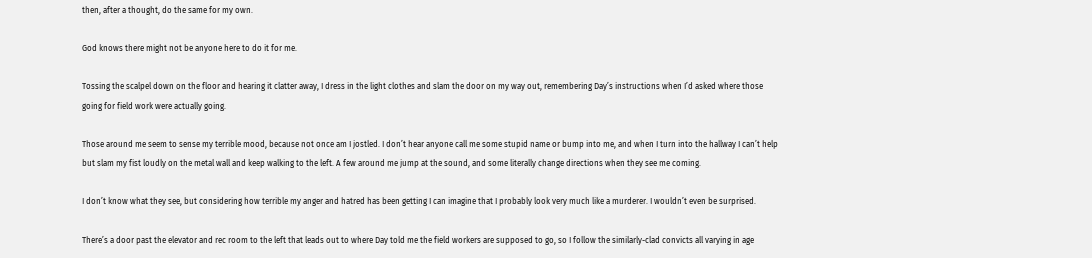then, after a thought, do the same for my own.

God knows there might not be anyone here to do it for me.

Tossing the scalpel down on the floor and hearing it clatter away, I dress in the light clothes and slam the door on my way out, remembering Day’s instructions when I’d asked where those going for field work were actually going.

Those around me seem to sense my terrible mood, because not once am I jostled. I don’t hear anyone call me some stupid name or bump into me, and when I turn into the hallway I can’t help but slam my fist loudly on the metal wall and keep walking to the left. A few around me jump at the sound, and some literally change directions when they see me coming.

I don’t know what they see, but considering how terrible my anger and hatred has been getting I can imagine that I probably look very much like a murderer. I wouldn’t even be surprised.

There’s a door past the elevator and rec room to the left that leads out to where Day told me the field workers are supposed to go, so I follow the similarly-clad convicts all varying in age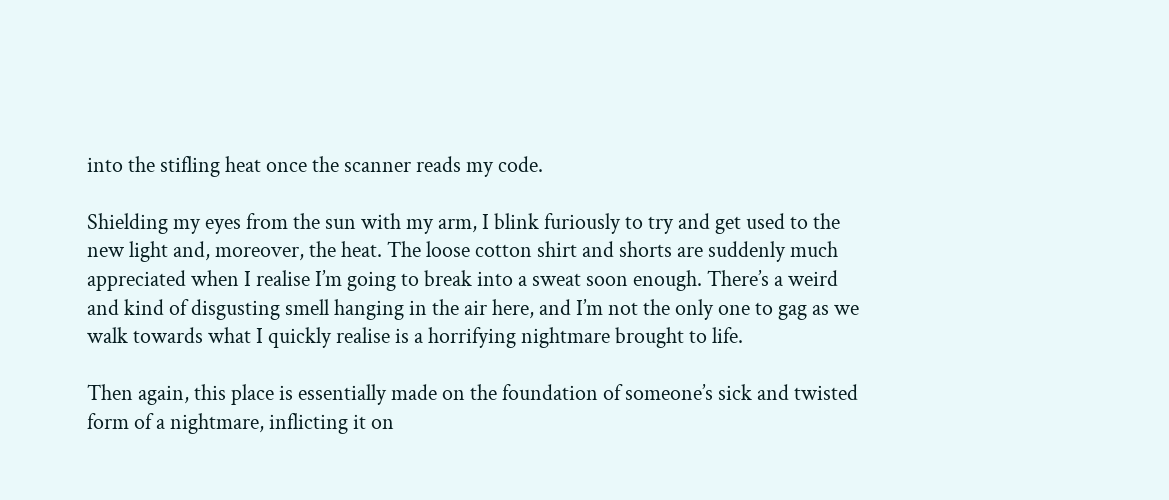into the stifling heat once the scanner reads my code.

Shielding my eyes from the sun with my arm, I blink furiously to try and get used to the new light and, moreover, the heat. The loose cotton shirt and shorts are suddenly much appreciated when I realise I’m going to break into a sweat soon enough. There’s a weird and kind of disgusting smell hanging in the air here, and I’m not the only one to gag as we walk towards what I quickly realise is a horrifying nightmare brought to life.

Then again, this place is essentially made on the foundation of someone’s sick and twisted form of a nightmare, inflicting it on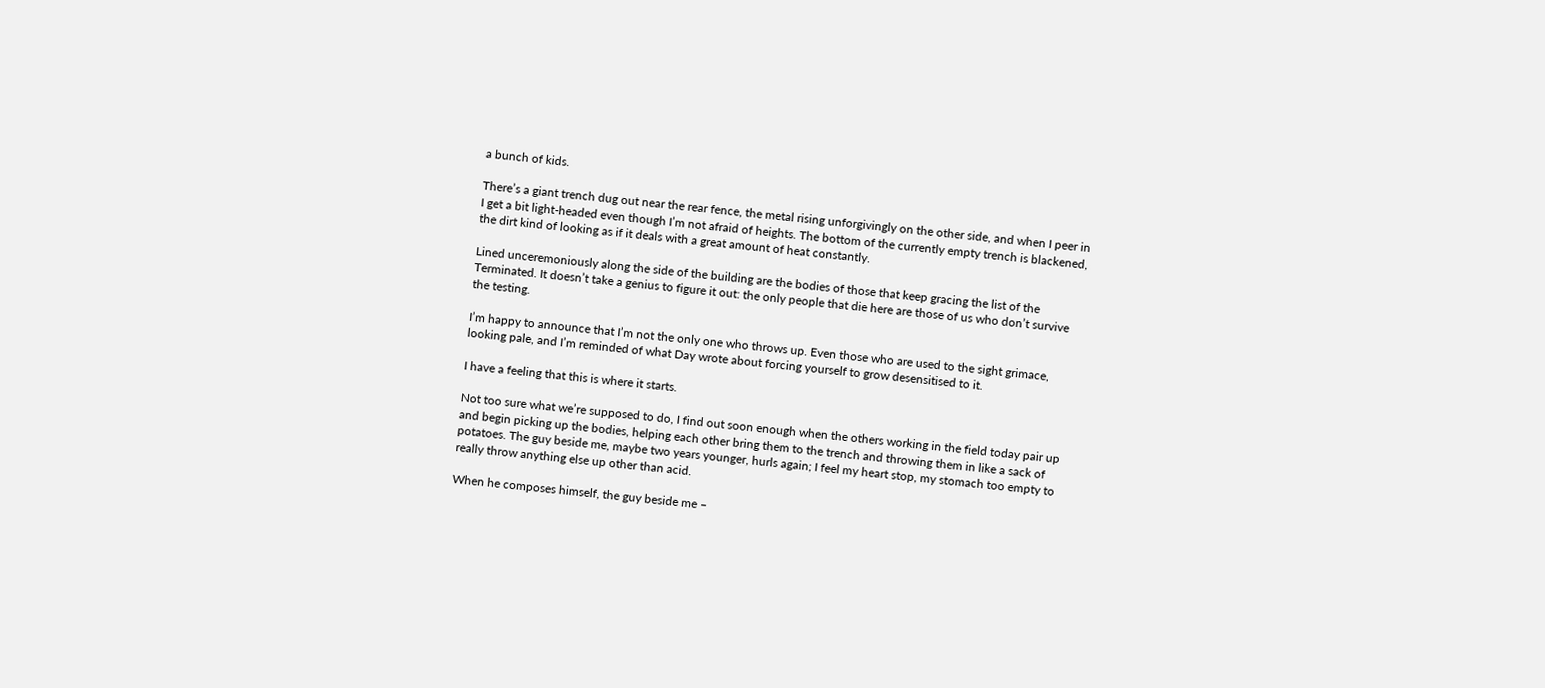a bunch of kids.

There’s a giant trench dug out near the rear fence, the metal rising unforgivingly on the other side, and when I peer in I get a bit light-headed even though I’m not afraid of heights. The bottom of the currently empty trench is blackened, the dirt kind of looking as if it deals with a great amount of heat constantly.

Lined unceremoniously along the side of the building are the bodies of those that keep gracing the list of the Terminated. It doesn’t take a genius to figure it out: the only people that die here are those of us who don’t survive the testing.

I’m happy to announce that I’m not the only one who throws up. Even those who are used to the sight grimace, looking pale, and I’m reminded of what Day wrote about forcing yourself to grow desensitised to it.

I have a feeling that this is where it starts.

Not too sure what we’re supposed to do, I find out soon enough when the others working in the field today pair up and begin picking up the bodies, helping each other bring them to the trench and throwing them in like a sack of potatoes. The guy beside me, maybe two years younger, hurls again; I feel my heart stop, my stomach too empty to really throw anything else up other than acid.

When he composes himself, the guy beside me –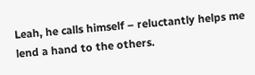Leah, he calls himself – reluctantly helps me lend a hand to the others.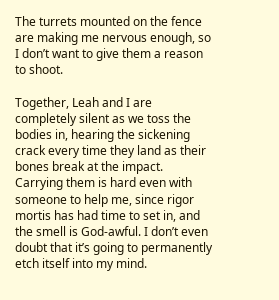The turrets mounted on the fence are making me nervous enough, so I don’t want to give them a reason to shoot.

Together, Leah and I are completely silent as we toss the bodies in, hearing the sickening crack every time they land as their bones break at the impact. Carrying them is hard even with someone to help me, since rigor mortis has had time to set in, and the smell is God-awful. I don’t even doubt that it’s going to permanently etch itself into my mind.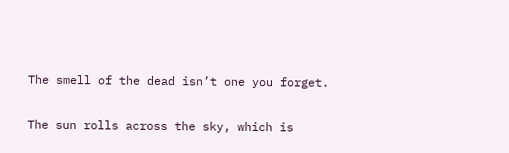The smell of the dead isn’t one you forget.

The sun rolls across the sky, which is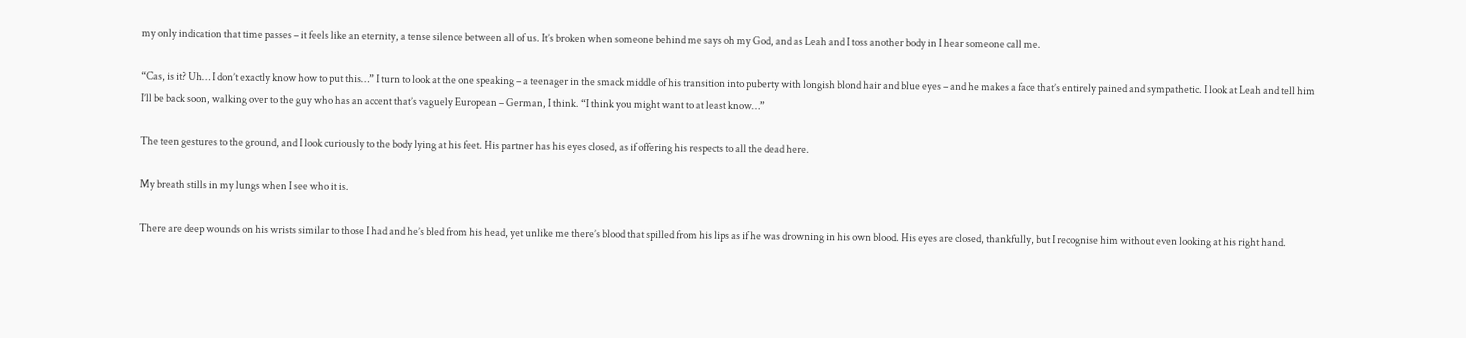my only indication that time passes – it feels like an eternity, a tense silence between all of us. It’s broken when someone behind me says oh my God, and as Leah and I toss another body in I hear someone call me.

“Cas, is it? Uh… I don’t exactly know how to put this…” I turn to look at the one speaking – a teenager in the smack middle of his transition into puberty with longish blond hair and blue eyes – and he makes a face that’s entirely pained and sympathetic. I look at Leah and tell him I’ll be back soon, walking over to the guy who has an accent that’s vaguely European – German, I think. “I think you might want to at least know…”

The teen gestures to the ground, and I look curiously to the body lying at his feet. His partner has his eyes closed, as if offering his respects to all the dead here.

My breath stills in my lungs when I see who it is.

There are deep wounds on his wrists similar to those I had and he’s bled from his head, yet unlike me there’s blood that spilled from his lips as if he was drowning in his own blood. His eyes are closed, thankfully, but I recognise him without even looking at his right hand.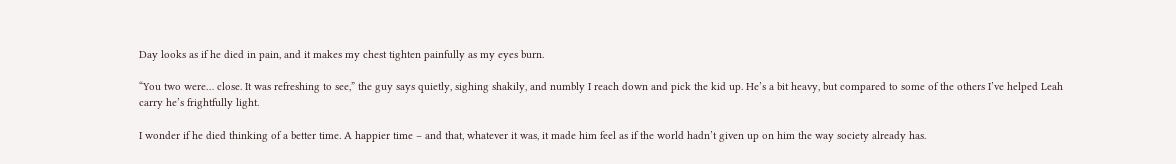Day looks as if he died in pain, and it makes my chest tighten painfully as my eyes burn.

“You two were… close. It was refreshing to see,” the guy says quietly, sighing shakily, and numbly I reach down and pick the kid up. He’s a bit heavy, but compared to some of the others I’ve helped Leah carry he’s frightfully light.

I wonder if he died thinking of a better time. A happier time – and that, whatever it was, it made him feel as if the world hadn’t given up on him the way society already has.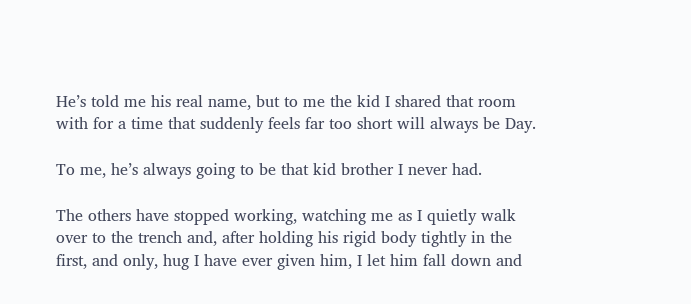He’s told me his real name, but to me the kid I shared that room with for a time that suddenly feels far too short will always be Day.

To me, he’s always going to be that kid brother I never had.

The others have stopped working, watching me as I quietly walk over to the trench and, after holding his rigid body tightly in the first, and only, hug I have ever given him, I let him fall down and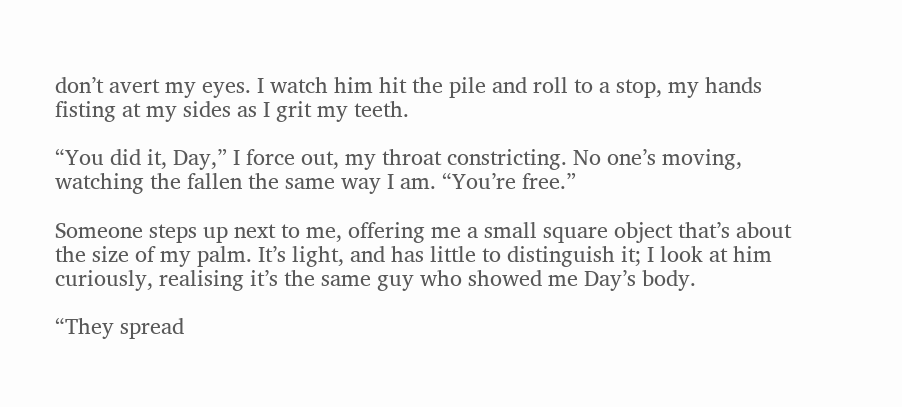don’t avert my eyes. I watch him hit the pile and roll to a stop, my hands fisting at my sides as I grit my teeth.

“You did it, Day,” I force out, my throat constricting. No one’s moving, watching the fallen the same way I am. “You’re free.”

Someone steps up next to me, offering me a small square object that’s about the size of my palm. It’s light, and has little to distinguish it; I look at him curiously, realising it’s the same guy who showed me Day’s body.

“They spread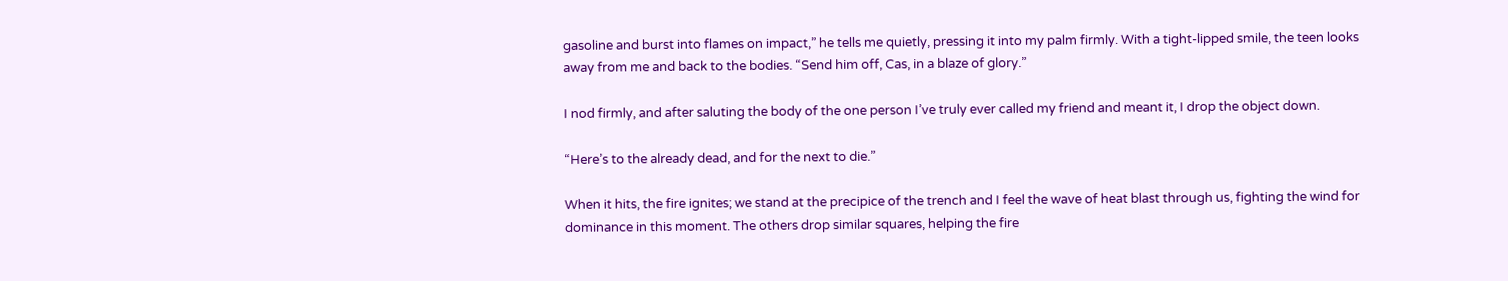gasoline and burst into flames on impact,” he tells me quietly, pressing it into my palm firmly. With a tight-lipped smile, the teen looks away from me and back to the bodies. “Send him off, Cas, in a blaze of glory.”

I nod firmly, and after saluting the body of the one person I’ve truly ever called my friend and meant it, I drop the object down.

“Here’s to the already dead, and for the next to die.”

When it hits, the fire ignites; we stand at the precipice of the trench and I feel the wave of heat blast through us, fighting the wind for dominance in this moment. The others drop similar squares, helping the fire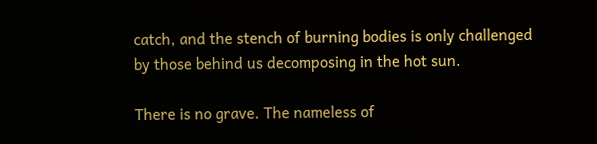catch, and the stench of burning bodies is only challenged by those behind us decomposing in the hot sun.

There is no grave. The nameless of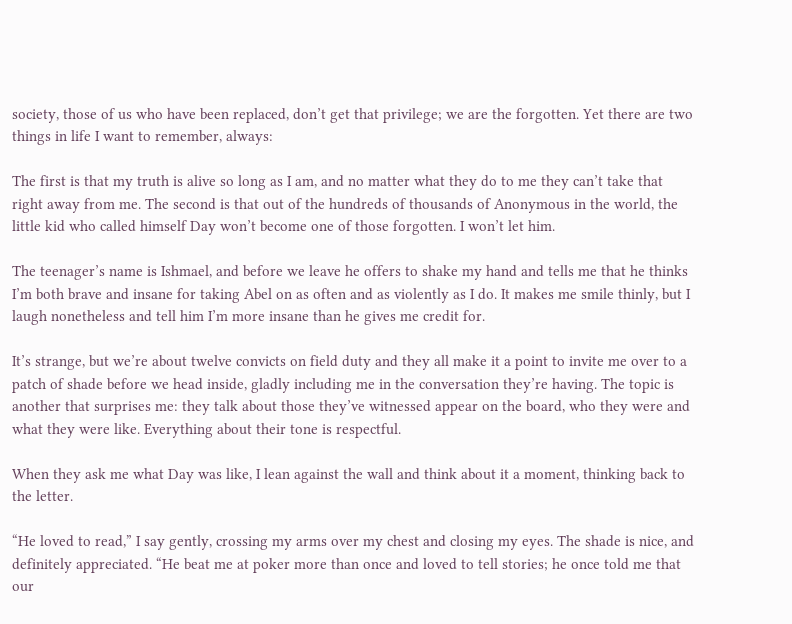society, those of us who have been replaced, don’t get that privilege; we are the forgotten. Yet there are two things in life I want to remember, always:

The first is that my truth is alive so long as I am, and no matter what they do to me they can’t take that right away from me. The second is that out of the hundreds of thousands of Anonymous in the world, the little kid who called himself Day won’t become one of those forgotten. I won’t let him.

The teenager’s name is Ishmael, and before we leave he offers to shake my hand and tells me that he thinks I’m both brave and insane for taking Abel on as often and as violently as I do. It makes me smile thinly, but I laugh nonetheless and tell him I’m more insane than he gives me credit for.

It’s strange, but we’re about twelve convicts on field duty and they all make it a point to invite me over to a patch of shade before we head inside, gladly including me in the conversation they’re having. The topic is another that surprises me: they talk about those they’ve witnessed appear on the board, who they were and what they were like. Everything about their tone is respectful.

When they ask me what Day was like, I lean against the wall and think about it a moment, thinking back to the letter.

“He loved to read,” I say gently, crossing my arms over my chest and closing my eyes. The shade is nice, and definitely appreciated. “He beat me at poker more than once and loved to tell stories; he once told me that our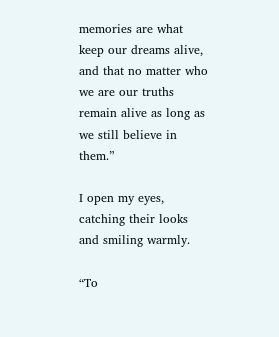memories are what keep our dreams alive, and that no matter who we are our truths remain alive as long as we still believe in them.”

I open my eyes, catching their looks and smiling warmly.

“To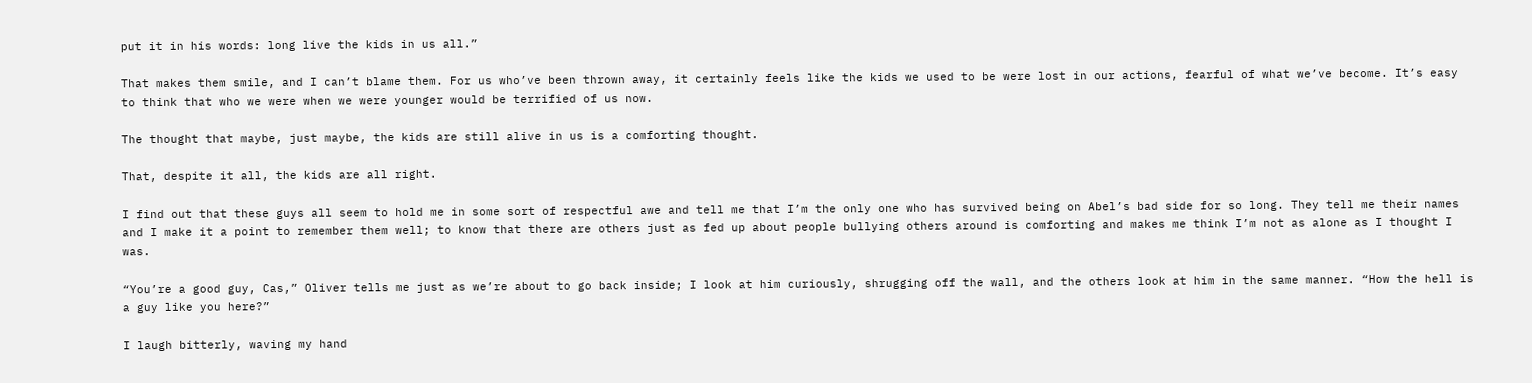put it in his words: long live the kids in us all.”

That makes them smile, and I can’t blame them. For us who’ve been thrown away, it certainly feels like the kids we used to be were lost in our actions, fearful of what we’ve become. It’s easy to think that who we were when we were younger would be terrified of us now.

The thought that maybe, just maybe, the kids are still alive in us is a comforting thought.

That, despite it all, the kids are all right.

I find out that these guys all seem to hold me in some sort of respectful awe and tell me that I’m the only one who has survived being on Abel’s bad side for so long. They tell me their names and I make it a point to remember them well; to know that there are others just as fed up about people bullying others around is comforting and makes me think I’m not as alone as I thought I was.

“You’re a good guy, Cas,” Oliver tells me just as we’re about to go back inside; I look at him curiously, shrugging off the wall, and the others look at him in the same manner. “How the hell is a guy like you here?”

I laugh bitterly, waving my hand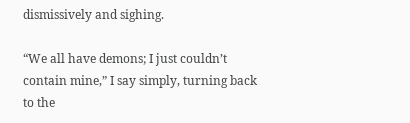dismissively and sighing.

“We all have demons; I just couldn’t contain mine,” I say simply, turning back to the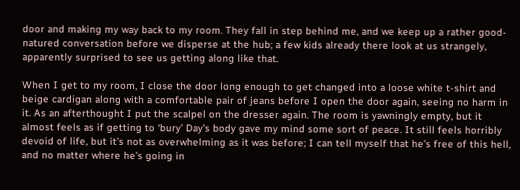door and making my way back to my room. They fall in step behind me, and we keep up a rather good-natured conversation before we disperse at the hub; a few kids already there look at us strangely, apparently surprised to see us getting along like that.

When I get to my room, I close the door long enough to get changed into a loose white t-shirt and beige cardigan along with a comfortable pair of jeans before I open the door again, seeing no harm in it. As an afterthought I put the scalpel on the dresser again. The room is yawningly empty, but it almost feels as if getting to ‘bury’ Day’s body gave my mind some sort of peace. It still feels horribly devoid of life, but it’s not as overwhelming as it was before; I can tell myself that he’s free of this hell, and no matter where he’s going in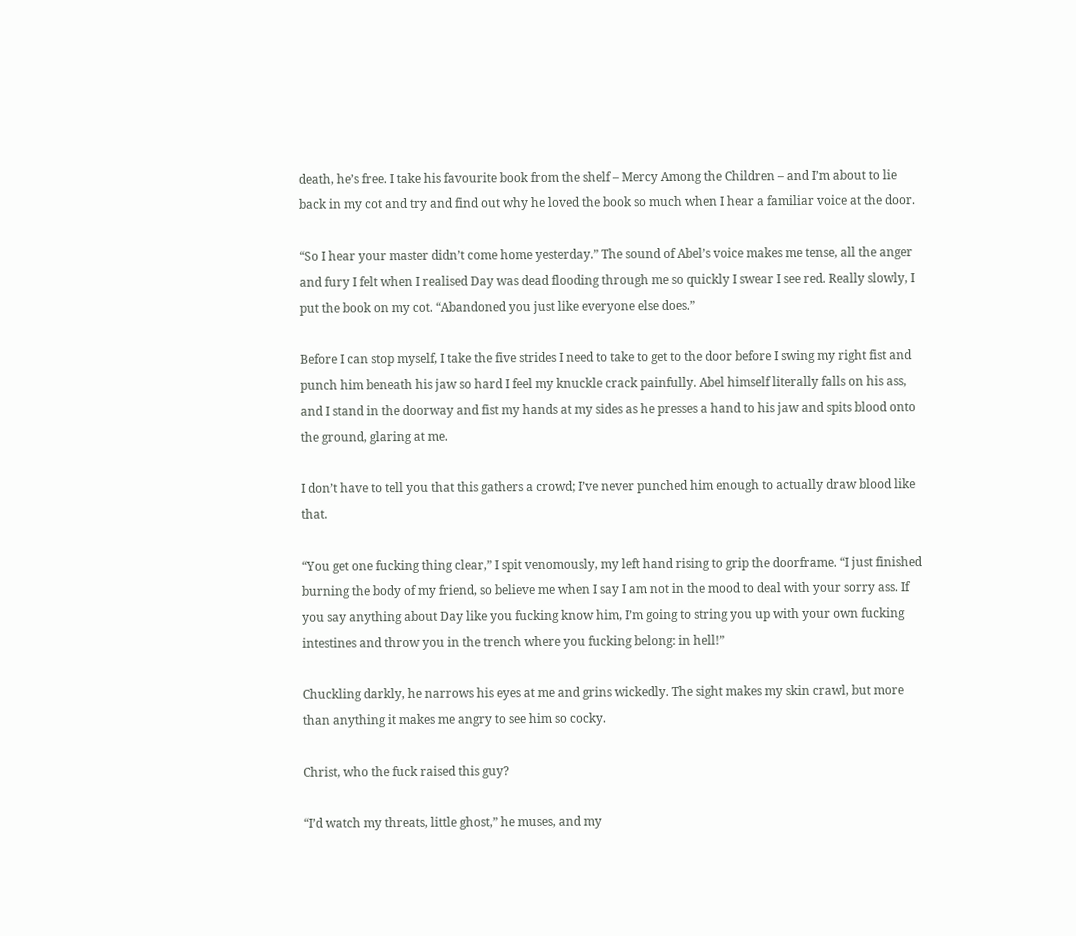death, he’s free. I take his favourite book from the shelf – Mercy Among the Children – and I’m about to lie back in my cot and try and find out why he loved the book so much when I hear a familiar voice at the door.

“So I hear your master didn’t come home yesterday.” The sound of Abel’s voice makes me tense, all the anger and fury I felt when I realised Day was dead flooding through me so quickly I swear I see red. Really slowly, I put the book on my cot. “Abandoned you just like everyone else does.”

Before I can stop myself, I take the five strides I need to take to get to the door before I swing my right fist and punch him beneath his jaw so hard I feel my knuckle crack painfully. Abel himself literally falls on his ass, and I stand in the doorway and fist my hands at my sides as he presses a hand to his jaw and spits blood onto the ground, glaring at me.

I don’t have to tell you that this gathers a crowd; I’ve never punched him enough to actually draw blood like that.

“You get one fucking thing clear,” I spit venomously, my left hand rising to grip the doorframe. “I just finished burning the body of my friend, so believe me when I say I am not in the mood to deal with your sorry ass. If you say anything about Day like you fucking know him, I’m going to string you up with your own fucking intestines and throw you in the trench where you fucking belong: in hell!”

Chuckling darkly, he narrows his eyes at me and grins wickedly. The sight makes my skin crawl, but more than anything it makes me angry to see him so cocky.

Christ, who the fuck raised this guy?

“I’d watch my threats, little ghost,” he muses, and my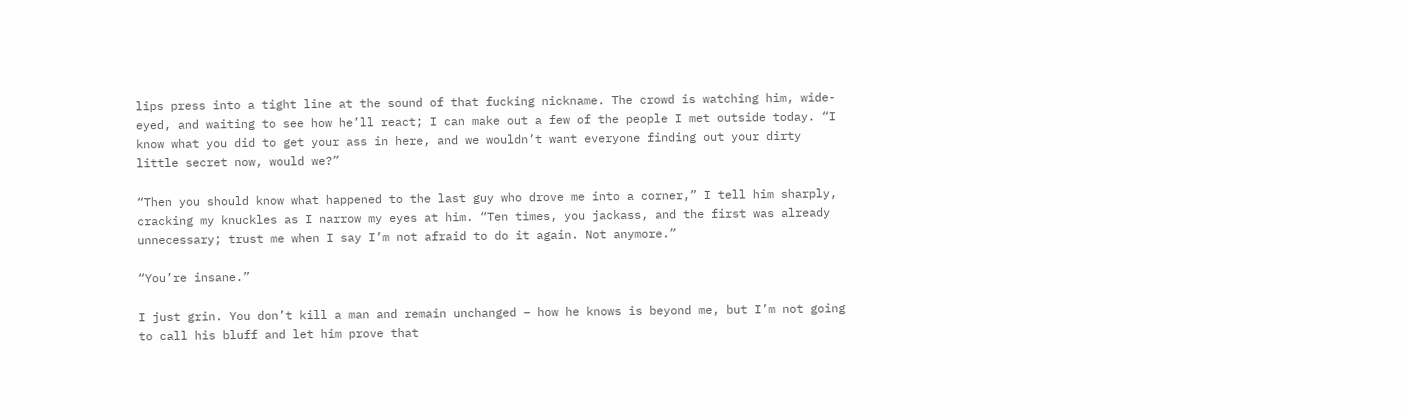lips press into a tight line at the sound of that fucking nickname. The crowd is watching him, wide-eyed, and waiting to see how he’ll react; I can make out a few of the people I met outside today. “I know what you did to get your ass in here, and we wouldn’t want everyone finding out your dirty little secret now, would we?”

“Then you should know what happened to the last guy who drove me into a corner,” I tell him sharply, cracking my knuckles as I narrow my eyes at him. “Ten times, you jackass, and the first was already unnecessary; trust me when I say I’m not afraid to do it again. Not anymore.”

“You’re insane.”

I just grin. You don’t kill a man and remain unchanged – how he knows is beyond me, but I’m not going to call his bluff and let him prove that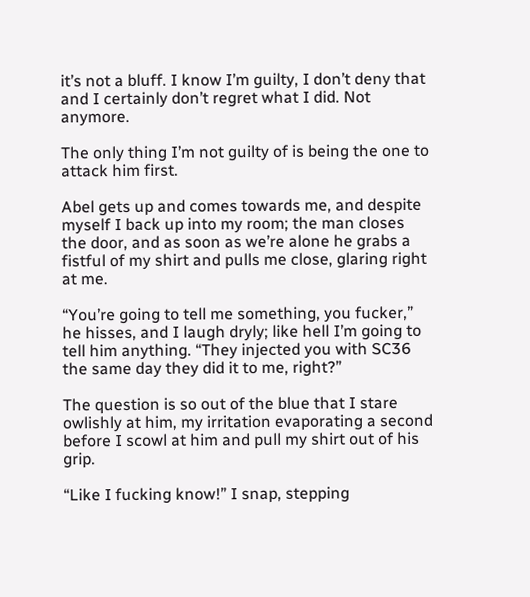it’s not a bluff. I know I’m guilty, I don’t deny that and I certainly don’t regret what I did. Not anymore.

The only thing I’m not guilty of is being the one to attack him first.

Abel gets up and comes towards me, and despite myself I back up into my room; the man closes the door, and as soon as we’re alone he grabs a fistful of my shirt and pulls me close, glaring right at me.

“You’re going to tell me something, you fucker,” he hisses, and I laugh dryly; like hell I’m going to tell him anything. “They injected you with SC36 the same day they did it to me, right?”

The question is so out of the blue that I stare owlishly at him, my irritation evaporating a second before I scowl at him and pull my shirt out of his grip.

“Like I fucking know!” I snap, stepping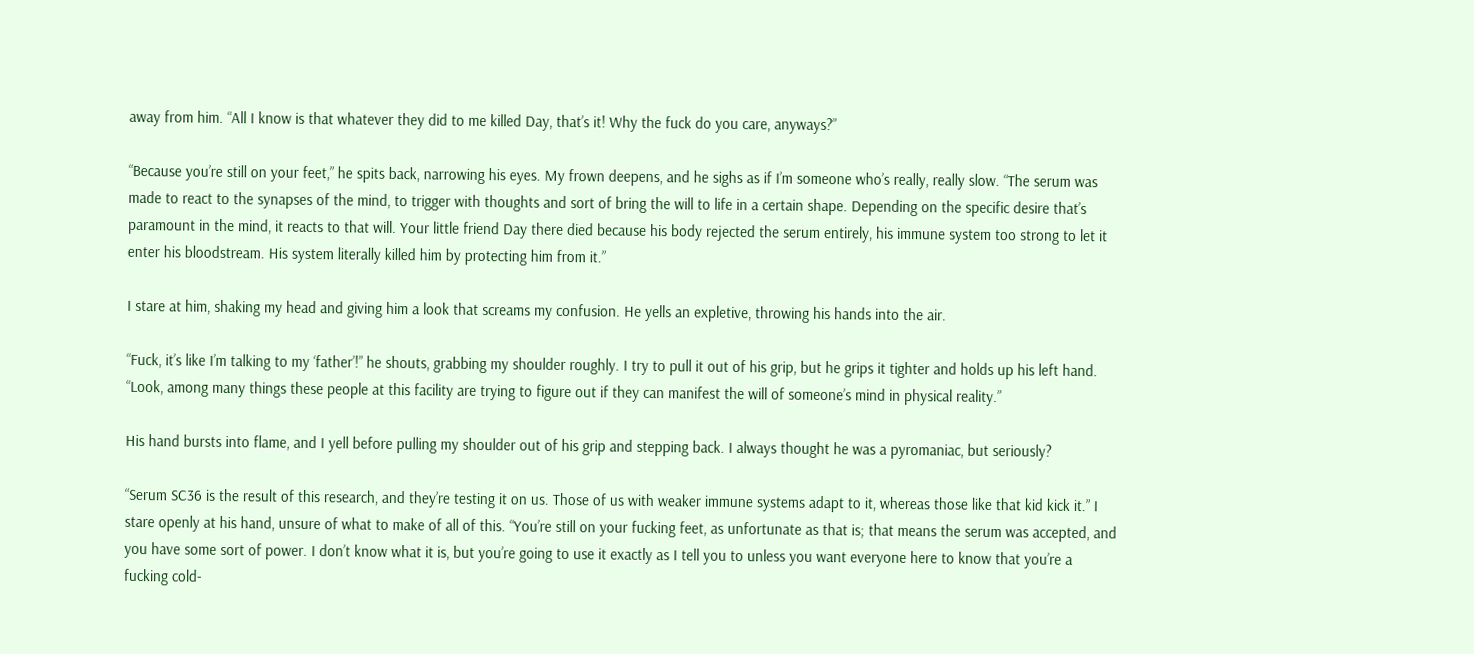away from him. “All I know is that whatever they did to me killed Day, that’s it! Why the fuck do you care, anyways?”

“Because you’re still on your feet,” he spits back, narrowing his eyes. My frown deepens, and he sighs as if I’m someone who’s really, really slow. “The serum was made to react to the synapses of the mind, to trigger with thoughts and sort of bring the will to life in a certain shape. Depending on the specific desire that’s paramount in the mind, it reacts to that will. Your little friend Day there died because his body rejected the serum entirely, his immune system too strong to let it enter his bloodstream. His system literally killed him by protecting him from it.”

I stare at him, shaking my head and giving him a look that screams my confusion. He yells an expletive, throwing his hands into the air.

“Fuck, it’s like I’m talking to my ‘father’!” he shouts, grabbing my shoulder roughly. I try to pull it out of his grip, but he grips it tighter and holds up his left hand. “Look, among many things these people at this facility are trying to figure out if they can manifest the will of someone’s mind in physical reality.”

His hand bursts into flame, and I yell before pulling my shoulder out of his grip and stepping back. I always thought he was a pyromaniac, but seriously?

“Serum SC36 is the result of this research, and they’re testing it on us. Those of us with weaker immune systems adapt to it, whereas those like that kid kick it.” I stare openly at his hand, unsure of what to make of all of this. “You’re still on your fucking feet, as unfortunate as that is; that means the serum was accepted, and you have some sort of power. I don’t know what it is, but you’re going to use it exactly as I tell you to unless you want everyone here to know that you’re a fucking cold-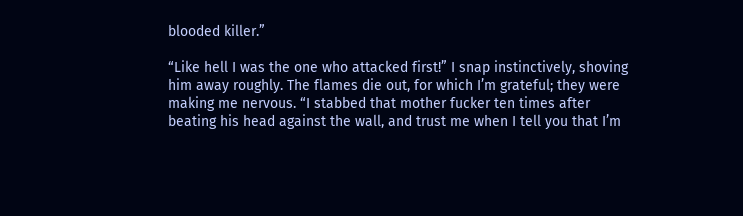blooded killer.”

“Like hell I was the one who attacked first!” I snap instinctively, shoving him away roughly. The flames die out, for which I’m grateful; they were making me nervous. “I stabbed that mother fucker ten times after beating his head against the wall, and trust me when I tell you that I’m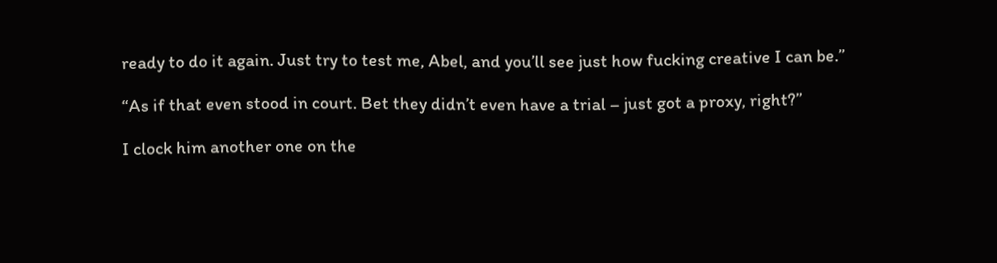ready to do it again. Just try to test me, Abel, and you’ll see just how fucking creative I can be.”

“As if that even stood in court. Bet they didn’t even have a trial – just got a proxy, right?”

I clock him another one on the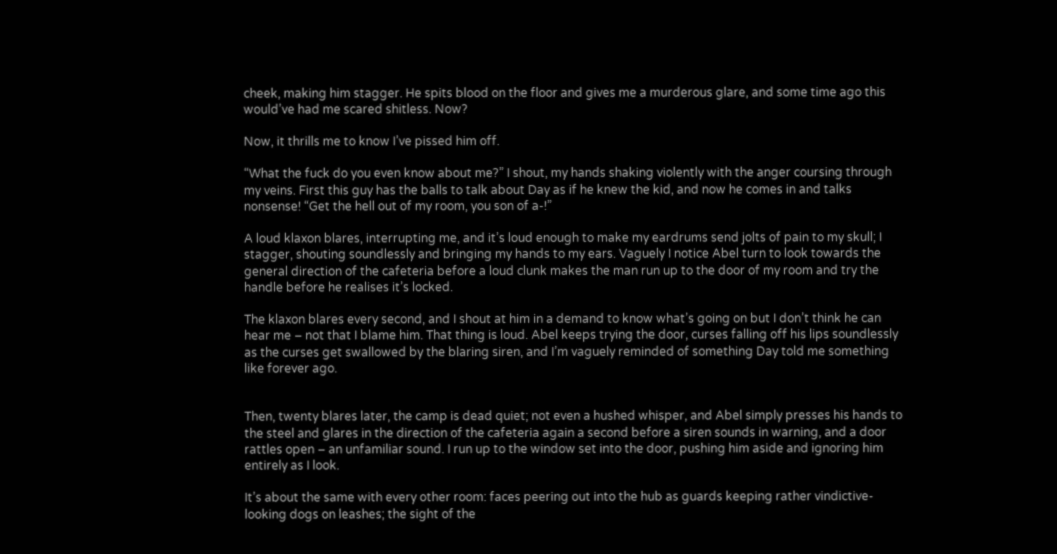cheek, making him stagger. He spits blood on the floor and gives me a murderous glare, and some time ago this would’ve had me scared shitless. Now?

Now, it thrills me to know I’ve pissed him off.

“What the fuck do you even know about me?” I shout, my hands shaking violently with the anger coursing through my veins. First this guy has the balls to talk about Day as if he knew the kid, and now he comes in and talks nonsense! “Get the hell out of my room, you son of a-!”

A loud klaxon blares, interrupting me, and it’s loud enough to make my eardrums send jolts of pain to my skull; I stagger, shouting soundlessly and bringing my hands to my ears. Vaguely I notice Abel turn to look towards the general direction of the cafeteria before a loud clunk makes the man run up to the door of my room and try the handle before he realises it’s locked.

The klaxon blares every second, and I shout at him in a demand to know what’s going on but I don’t think he can hear me – not that I blame him. That thing is loud. Abel keeps trying the door, curses falling off his lips soundlessly as the curses get swallowed by the blaring siren, and I’m vaguely reminded of something Day told me something like forever ago.


Then, twenty blares later, the camp is dead quiet; not even a hushed whisper, and Abel simply presses his hands to the steel and glares in the direction of the cafeteria again a second before a siren sounds in warning, and a door rattles open – an unfamiliar sound. I run up to the window set into the door, pushing him aside and ignoring him entirely as I look.

It’s about the same with every other room: faces peering out into the hub as guards keeping rather vindictive-looking dogs on leashes; the sight of the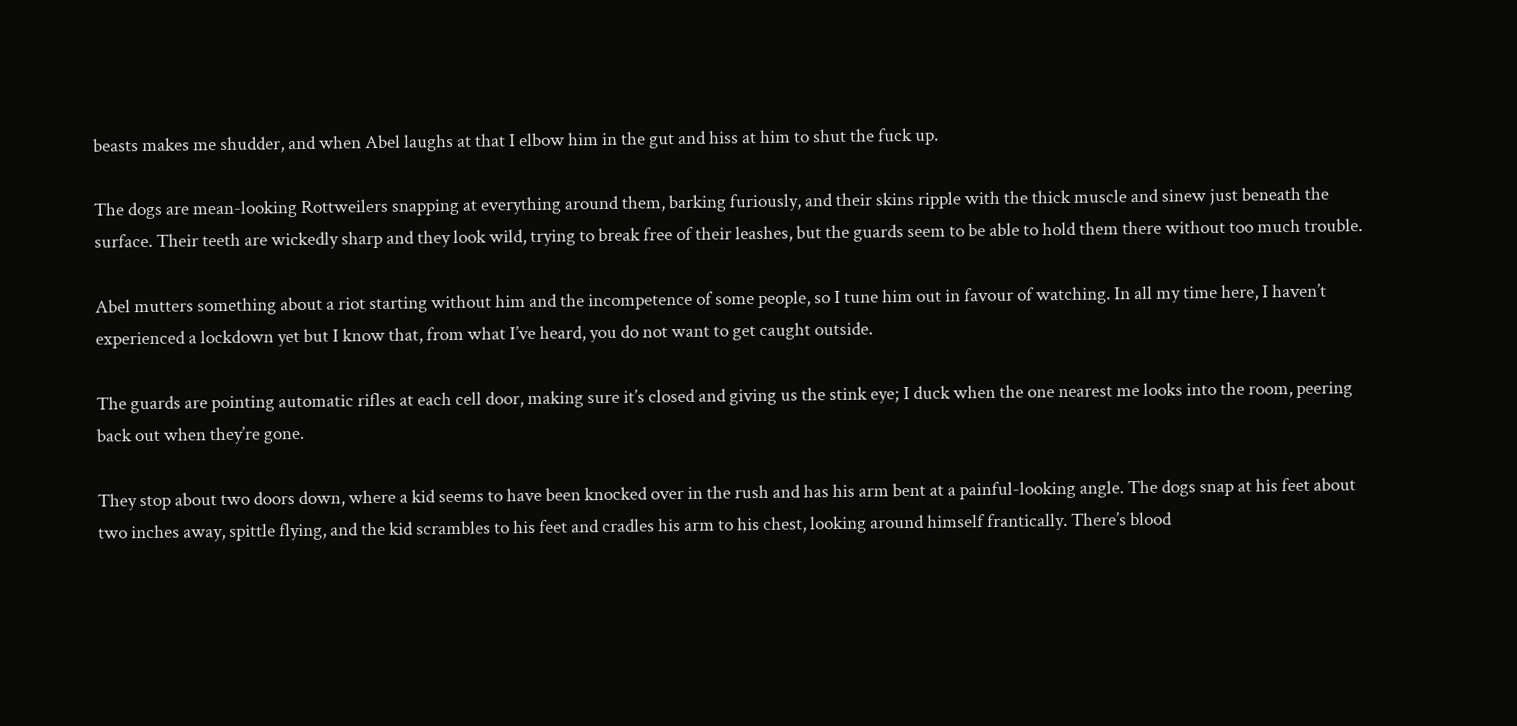beasts makes me shudder, and when Abel laughs at that I elbow him in the gut and hiss at him to shut the fuck up.

The dogs are mean-looking Rottweilers snapping at everything around them, barking furiously, and their skins ripple with the thick muscle and sinew just beneath the surface. Their teeth are wickedly sharp and they look wild, trying to break free of their leashes, but the guards seem to be able to hold them there without too much trouble.

Abel mutters something about a riot starting without him and the incompetence of some people, so I tune him out in favour of watching. In all my time here, I haven’t experienced a lockdown yet but I know that, from what I’ve heard, you do not want to get caught outside.

The guards are pointing automatic rifles at each cell door, making sure it’s closed and giving us the stink eye; I duck when the one nearest me looks into the room, peering back out when they’re gone.

They stop about two doors down, where a kid seems to have been knocked over in the rush and has his arm bent at a painful-looking angle. The dogs snap at his feet about two inches away, spittle flying, and the kid scrambles to his feet and cradles his arm to his chest, looking around himself frantically. There’s blood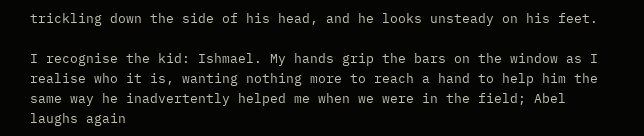trickling down the side of his head, and he looks unsteady on his feet.

I recognise the kid: Ishmael. My hands grip the bars on the window as I realise who it is, wanting nothing more to reach a hand to help him the same way he inadvertently helped me when we were in the field; Abel laughs again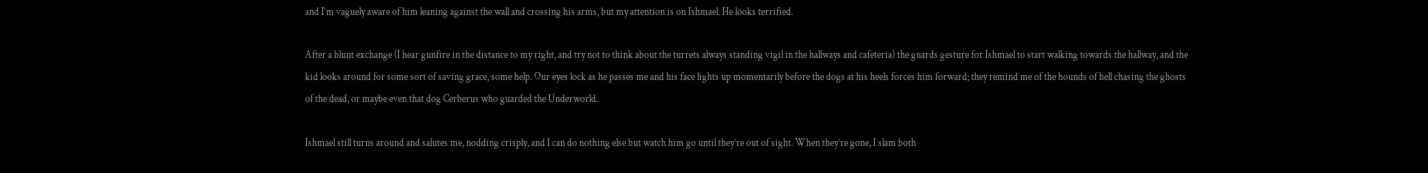and I’m vaguely aware of him leaning against the wall and crossing his arms, but my attention is on Ishmael. He looks terrified.

After a blunt exchange (I hear gunfire in the distance to my right, and try not to think about the turrets always standing vigil in the hallways and cafeteria) the guards gesture for Ishmael to start walking towards the hallway, and the kid looks around for some sort of saving grace, some help. Our eyes lock as he passes me and his face lights up momentarily before the dogs at his heels forces him forward; they remind me of the hounds of hell chasing the ghosts of the dead, or maybe even that dog Cerberus who guarded the Underworld.

Ishmael still turns around and salutes me, nodding crisply, and I can do nothing else but watch him go until they’re out of sight. When they’re gone, I slam both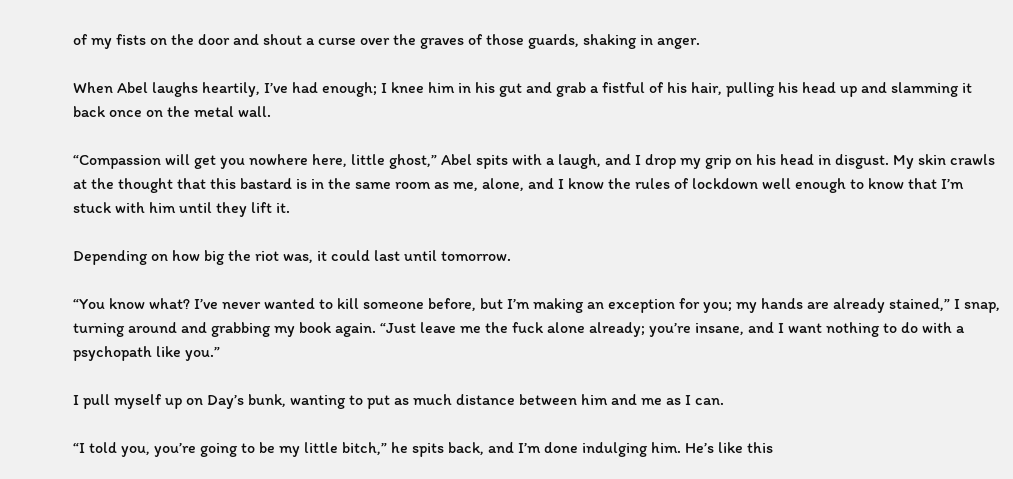of my fists on the door and shout a curse over the graves of those guards, shaking in anger.

When Abel laughs heartily, I’ve had enough; I knee him in his gut and grab a fistful of his hair, pulling his head up and slamming it back once on the metal wall.

“Compassion will get you nowhere here, little ghost,” Abel spits with a laugh, and I drop my grip on his head in disgust. My skin crawls at the thought that this bastard is in the same room as me, alone, and I know the rules of lockdown well enough to know that I’m stuck with him until they lift it.

Depending on how big the riot was, it could last until tomorrow.

“You know what? I’ve never wanted to kill someone before, but I’m making an exception for you; my hands are already stained,” I snap, turning around and grabbing my book again. “Just leave me the fuck alone already; you’re insane, and I want nothing to do with a psychopath like you.”

I pull myself up on Day’s bunk, wanting to put as much distance between him and me as I can.

“I told you, you’re going to be my little bitch,” he spits back, and I’m done indulging him. He’s like this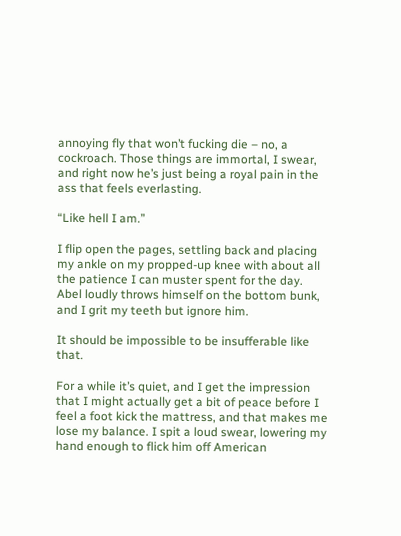annoying fly that won’t fucking die – no, a cockroach. Those things are immortal, I swear, and right now he’s just being a royal pain in the ass that feels everlasting.

“Like hell I am.”

I flip open the pages, settling back and placing my ankle on my propped-up knee with about all the patience I can muster spent for the day. Abel loudly throws himself on the bottom bunk, and I grit my teeth but ignore him.

It should be impossible to be insufferable like that.

For a while it’s quiet, and I get the impression that I might actually get a bit of peace before I feel a foot kick the mattress, and that makes me lose my balance. I spit a loud swear, lowering my hand enough to flick him off American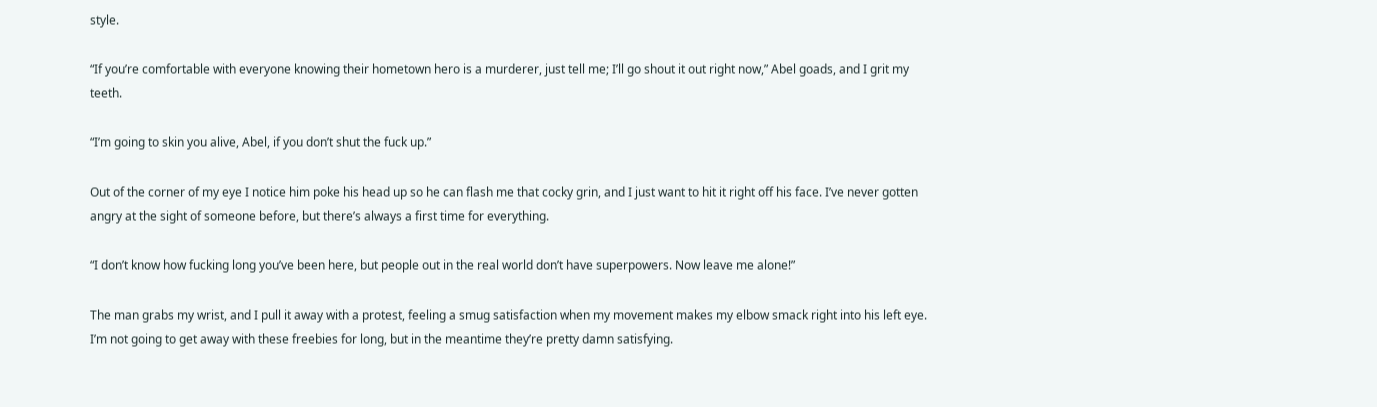style.

“If you’re comfortable with everyone knowing their hometown hero is a murderer, just tell me; I’ll go shout it out right now,” Abel goads, and I grit my teeth.

“I’m going to skin you alive, Abel, if you don’t shut the fuck up.”

Out of the corner of my eye I notice him poke his head up so he can flash me that cocky grin, and I just want to hit it right off his face. I’ve never gotten angry at the sight of someone before, but there’s always a first time for everything.

“I don’t know how fucking long you’ve been here, but people out in the real world don’t have superpowers. Now leave me alone!”

The man grabs my wrist, and I pull it away with a protest, feeling a smug satisfaction when my movement makes my elbow smack right into his left eye. I’m not going to get away with these freebies for long, but in the meantime they’re pretty damn satisfying.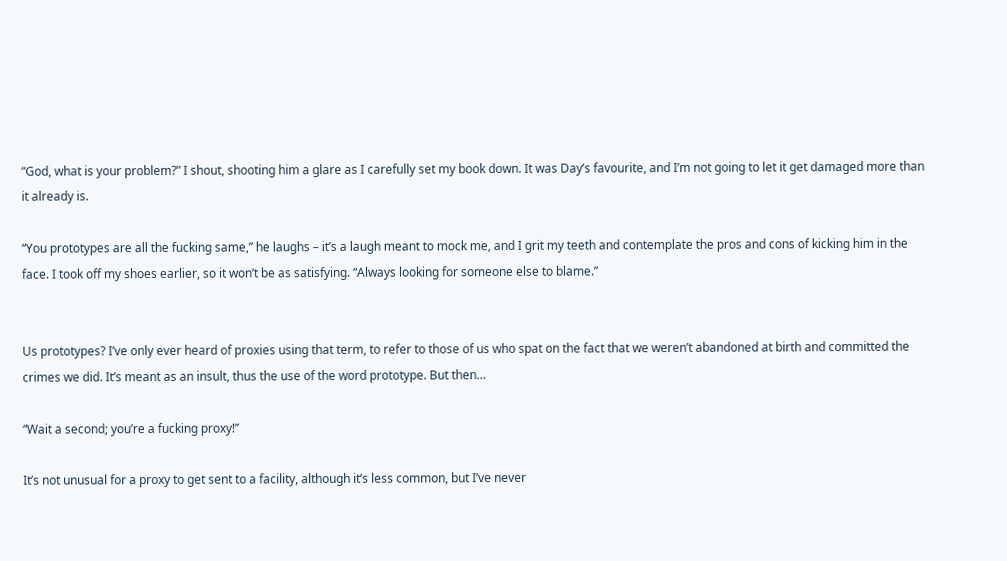“God, what is your problem?” I shout, shooting him a glare as I carefully set my book down. It was Day’s favourite, and I’m not going to let it get damaged more than it already is.

“You prototypes are all the fucking same,” he laughs – it’s a laugh meant to mock me, and I grit my teeth and contemplate the pros and cons of kicking him in the face. I took off my shoes earlier, so it won’t be as satisfying. “Always looking for someone else to blame.”


Us prototypes? I’ve only ever heard of proxies using that term, to refer to those of us who spat on the fact that we weren’t abandoned at birth and committed the crimes we did. It’s meant as an insult, thus the use of the word prototype. But then…

“Wait a second; you’re a fucking proxy!”

It’s not unusual for a proxy to get sent to a facility, although it’s less common, but I’ve never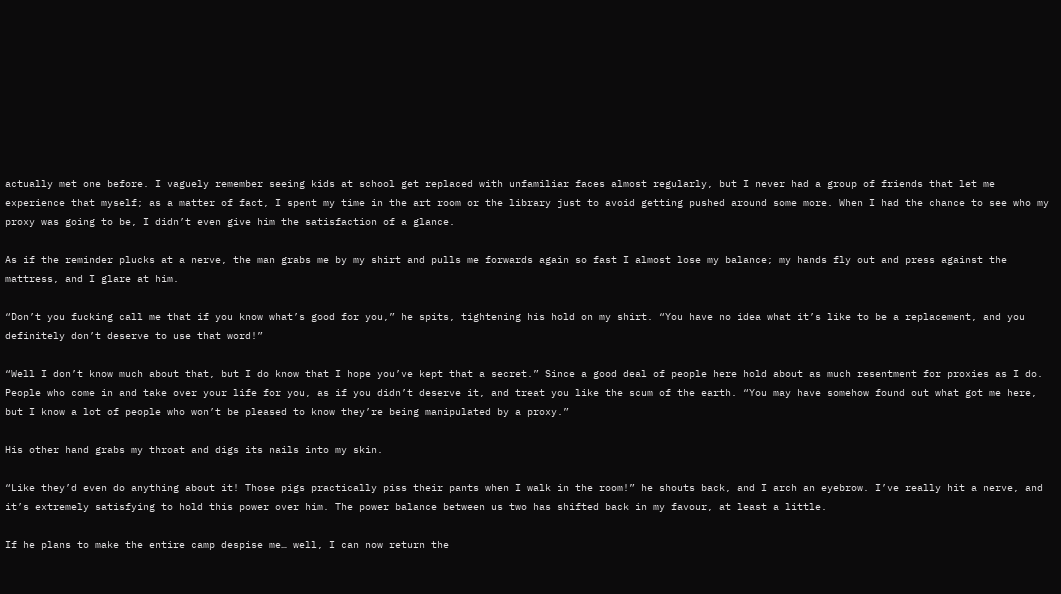actually met one before. I vaguely remember seeing kids at school get replaced with unfamiliar faces almost regularly, but I never had a group of friends that let me experience that myself; as a matter of fact, I spent my time in the art room or the library just to avoid getting pushed around some more. When I had the chance to see who my proxy was going to be, I didn’t even give him the satisfaction of a glance.

As if the reminder plucks at a nerve, the man grabs me by my shirt and pulls me forwards again so fast I almost lose my balance; my hands fly out and press against the mattress, and I glare at him.

“Don’t you fucking call me that if you know what’s good for you,” he spits, tightening his hold on my shirt. “You have no idea what it’s like to be a replacement, and you definitely don’t deserve to use that word!”

“Well I don’t know much about that, but I do know that I hope you’ve kept that a secret.” Since a good deal of people here hold about as much resentment for proxies as I do. People who come in and take over your life for you, as if you didn’t deserve it, and treat you like the scum of the earth. “You may have somehow found out what got me here, but I know a lot of people who won’t be pleased to know they’re being manipulated by a proxy.”

His other hand grabs my throat and digs its nails into my skin.

“Like they’d even do anything about it! Those pigs practically piss their pants when I walk in the room!” he shouts back, and I arch an eyebrow. I’ve really hit a nerve, and it’s extremely satisfying to hold this power over him. The power balance between us two has shifted back in my favour, at least a little.

If he plans to make the entire camp despise me… well, I can now return the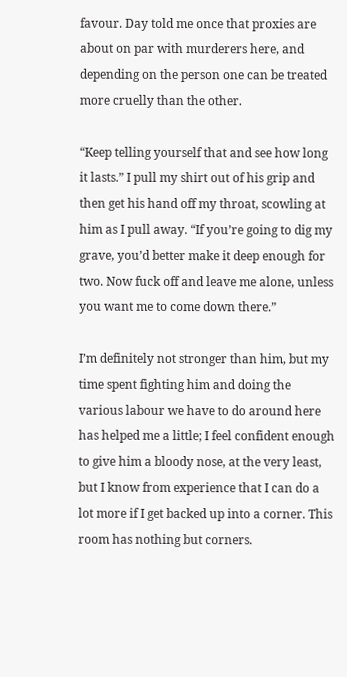favour. Day told me once that proxies are about on par with murderers here, and depending on the person one can be treated more cruelly than the other.

“Keep telling yourself that and see how long it lasts.” I pull my shirt out of his grip and then get his hand off my throat, scowling at him as I pull away. “If you’re going to dig my grave, you’d better make it deep enough for two. Now fuck off and leave me alone, unless you want me to come down there.”

I’m definitely not stronger than him, but my time spent fighting him and doing the various labour we have to do around here has helped me a little; I feel confident enough to give him a bloody nose, at the very least, but I know from experience that I can do a lot more if I get backed up into a corner. This room has nothing but corners.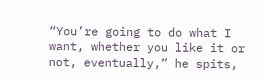“You’re going to do what I want, whether you like it or not, eventually,” he spits,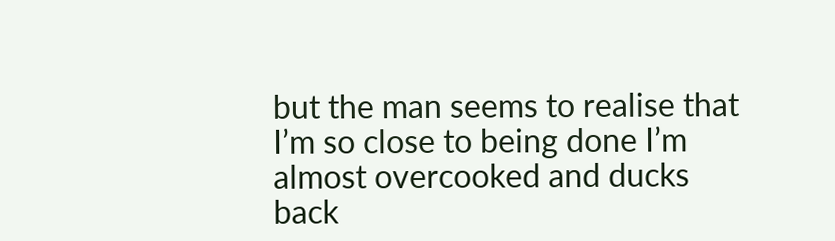but the man seems to realise that I’m so close to being done I’m almost overcooked and ducks back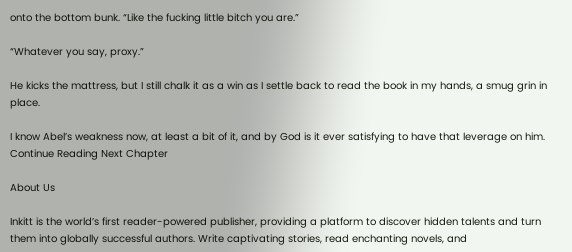onto the bottom bunk. “Like the fucking little bitch you are.”

“Whatever you say, proxy.”

He kicks the mattress, but I still chalk it as a win as I settle back to read the book in my hands, a smug grin in place.

I know Abel’s weakness now, at least a bit of it, and by God is it ever satisfying to have that leverage on him.
Continue Reading Next Chapter

About Us

Inkitt is the world’s first reader-powered publisher, providing a platform to discover hidden talents and turn them into globally successful authors. Write captivating stories, read enchanting novels, and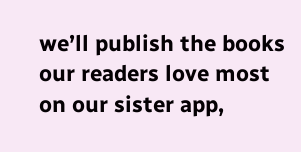we’ll publish the books our readers love most on our sister app,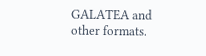GALATEA and other formats.